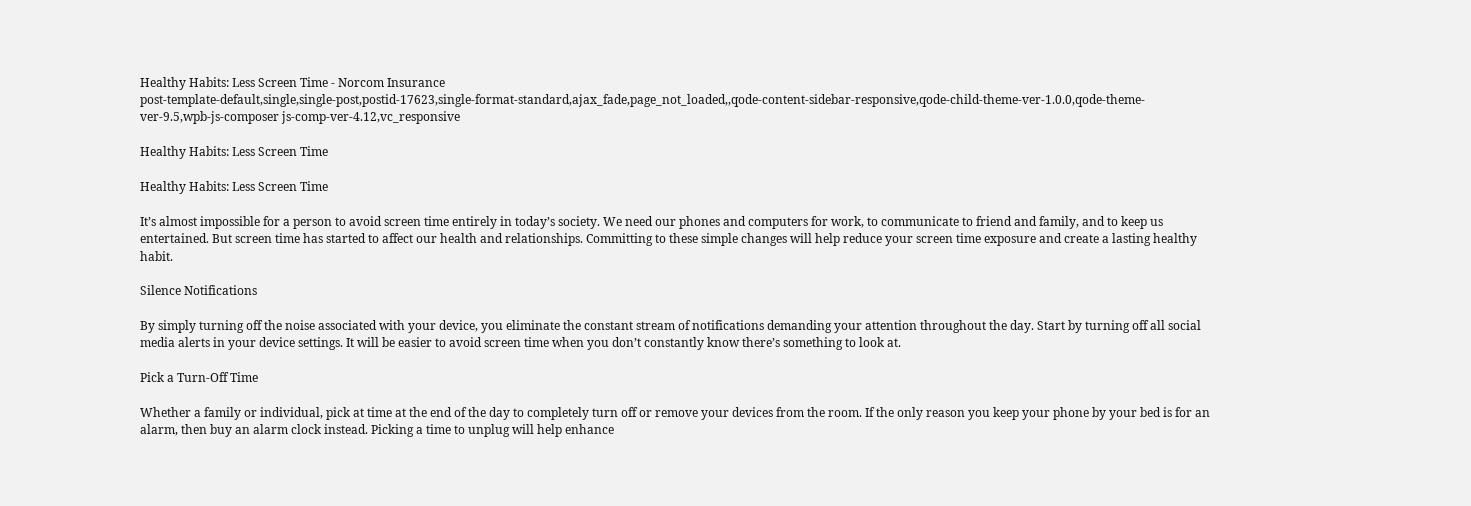Healthy Habits: Less Screen Time - Norcom Insurance
post-template-default,single,single-post,postid-17623,single-format-standard,ajax_fade,page_not_loaded,,qode-content-sidebar-responsive,qode-child-theme-ver-1.0.0,qode-theme-ver-9.5,wpb-js-composer js-comp-ver-4.12,vc_responsive

Healthy Habits: Less Screen Time

Healthy Habits: Less Screen Time

It’s almost impossible for a person to avoid screen time entirely in today’s society. We need our phones and computers for work, to communicate to friend and family, and to keep us entertained. But screen time has started to affect our health and relationships. Committing to these simple changes will help reduce your screen time exposure and create a lasting healthy habit.

Silence Notifications

By simply turning off the noise associated with your device, you eliminate the constant stream of notifications demanding your attention throughout the day. Start by turning off all social media alerts in your device settings. It will be easier to avoid screen time when you don’t constantly know there’s something to look at.

Pick a Turn-Off Time

Whether a family or individual, pick at time at the end of the day to completely turn off or remove your devices from the room. If the only reason you keep your phone by your bed is for an alarm, then buy an alarm clock instead. Picking a time to unplug will help enhance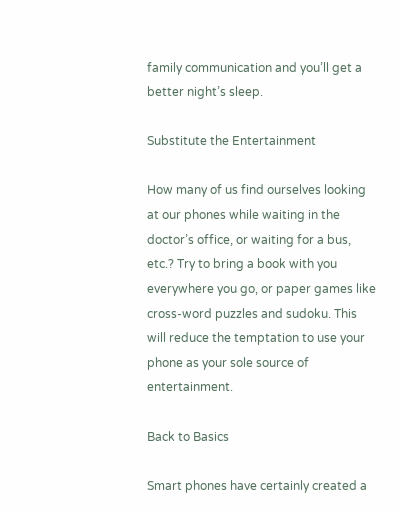family communication and you’ll get a better night’s sleep.

Substitute the Entertainment

How many of us find ourselves looking at our phones while waiting in the doctor’s office, or waiting for a bus, etc.? Try to bring a book with you everywhere you go, or paper games like cross-word puzzles and sudoku. This will reduce the temptation to use your phone as your sole source of entertainment.

Back to Basics

Smart phones have certainly created a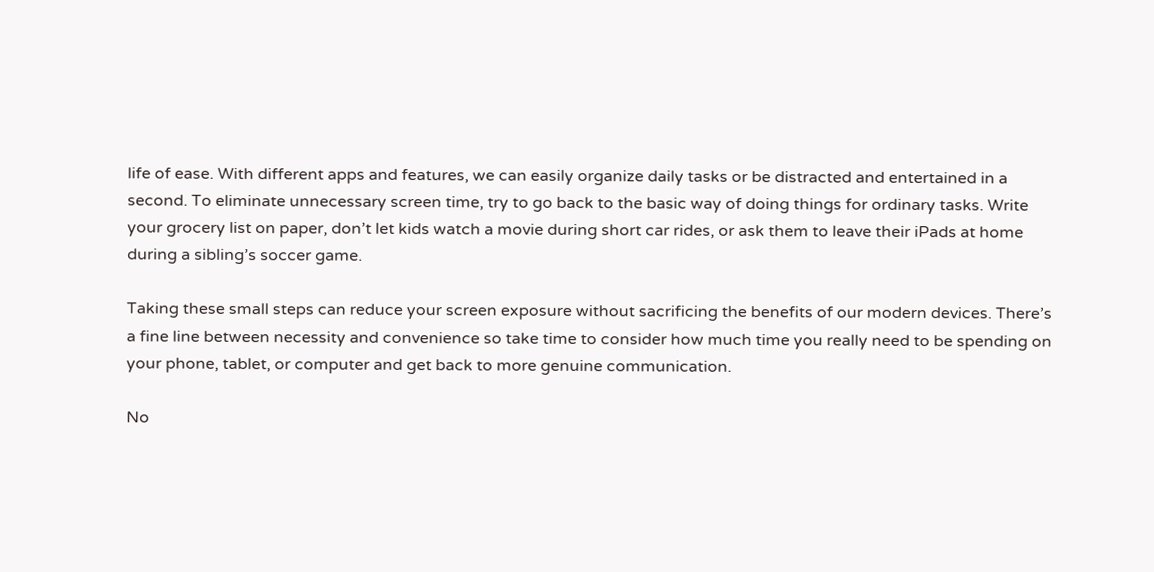life of ease. With different apps and features, we can easily organize daily tasks or be distracted and entertained in a second. To eliminate unnecessary screen time, try to go back to the basic way of doing things for ordinary tasks. Write your grocery list on paper, don’t let kids watch a movie during short car rides, or ask them to leave their iPads at home during a sibling’s soccer game.

Taking these small steps can reduce your screen exposure without sacrificing the benefits of our modern devices. There’s a fine line between necessity and convenience so take time to consider how much time you really need to be spending on your phone, tablet, or computer and get back to more genuine communication.

No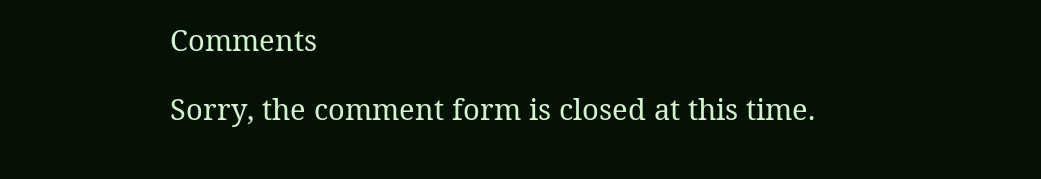Comments

Sorry, the comment form is closed at this time.